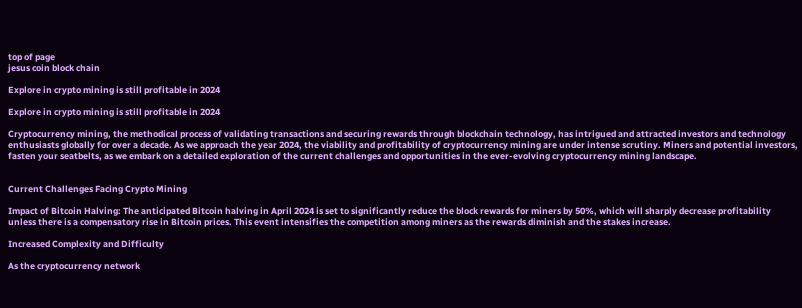top of page
jesus coin block chain

Explore in crypto mining is still profitable in 2024

Explore in crypto mining is still profitable in 2024

Cryptocurrency mining, the methodical process of validating transactions and securing rewards through blockchain technology, has intrigued and attracted investors and technology enthusiasts globally for over a decade. As we approach the year 2024, the viability and profitability of cryptocurrency mining are under intense scrutiny. Miners and potential investors, fasten your seatbelts, as we embark on a detailed exploration of the current challenges and opportunities in the ever-evolving cryptocurrency mining landscape.


Current Challenges Facing Crypto Mining

Impact of Bitcoin Halving: The anticipated Bitcoin halving in April 2024 is set to significantly reduce the block rewards for miners by 50%, which will sharply decrease profitability unless there is a compensatory rise in Bitcoin prices. This event intensifies the competition among miners as the rewards diminish and the stakes increase.

Increased Complexity and Difficulty

As the cryptocurrency network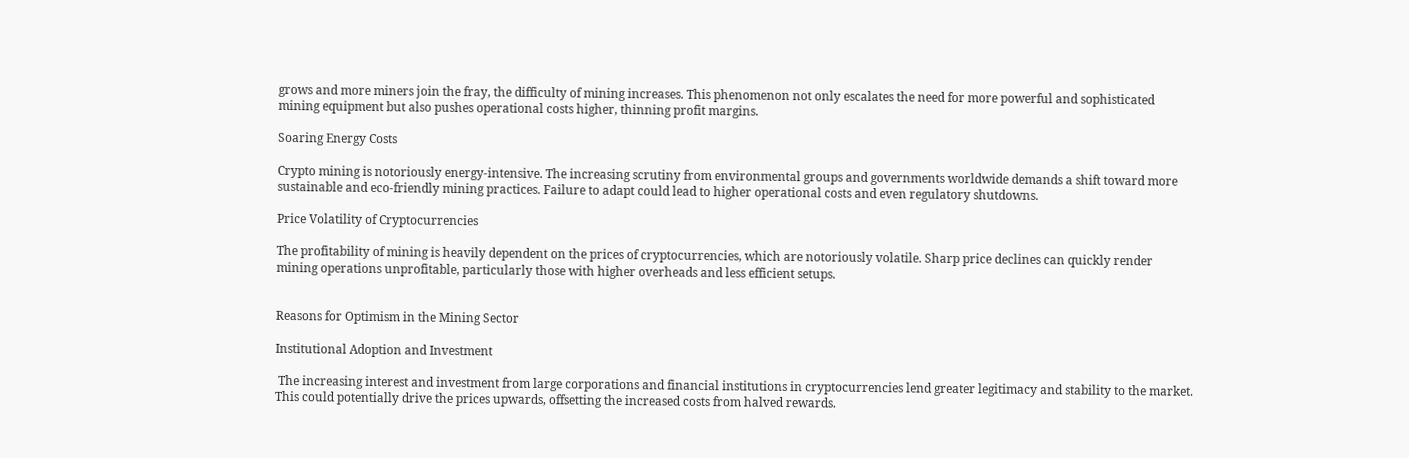grows and more miners join the fray, the difficulty of mining increases. This phenomenon not only escalates the need for more powerful and sophisticated mining equipment but also pushes operational costs higher, thinning profit margins.

Soaring Energy Costs

Crypto mining is notoriously energy-intensive. The increasing scrutiny from environmental groups and governments worldwide demands a shift toward more sustainable and eco-friendly mining practices. Failure to adapt could lead to higher operational costs and even regulatory shutdowns.

Price Volatility of Cryptocurrencies

The profitability of mining is heavily dependent on the prices of cryptocurrencies, which are notoriously volatile. Sharp price declines can quickly render mining operations unprofitable, particularly those with higher overheads and less efficient setups.


Reasons for Optimism in the Mining Sector

Institutional Adoption and Investment

 The increasing interest and investment from large corporations and financial institutions in cryptocurrencies lend greater legitimacy and stability to the market. This could potentially drive the prices upwards, offsetting the increased costs from halved rewards.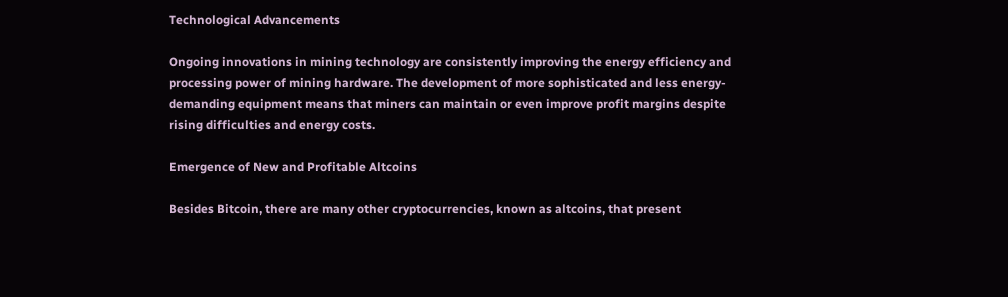Technological Advancements

Ongoing innovations in mining technology are consistently improving the energy efficiency and processing power of mining hardware. The development of more sophisticated and less energy-demanding equipment means that miners can maintain or even improve profit margins despite rising difficulties and energy costs.

Emergence of New and Profitable Altcoins

Besides Bitcoin, there are many other cryptocurrencies, known as altcoins, that present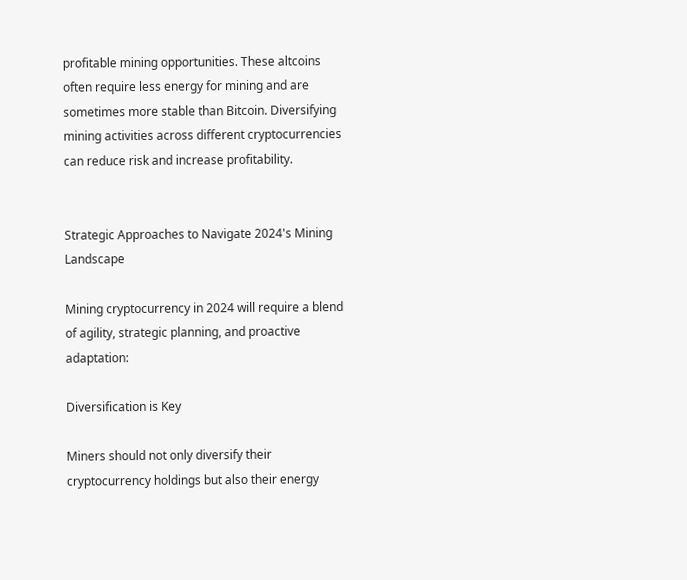profitable mining opportunities. These altcoins often require less energy for mining and are sometimes more stable than Bitcoin. Diversifying mining activities across different cryptocurrencies can reduce risk and increase profitability.


Strategic Approaches to Navigate 2024's Mining Landscape

Mining cryptocurrency in 2024 will require a blend of agility, strategic planning, and proactive adaptation:

Diversification is Key

Miners should not only diversify their cryptocurrency holdings but also their energy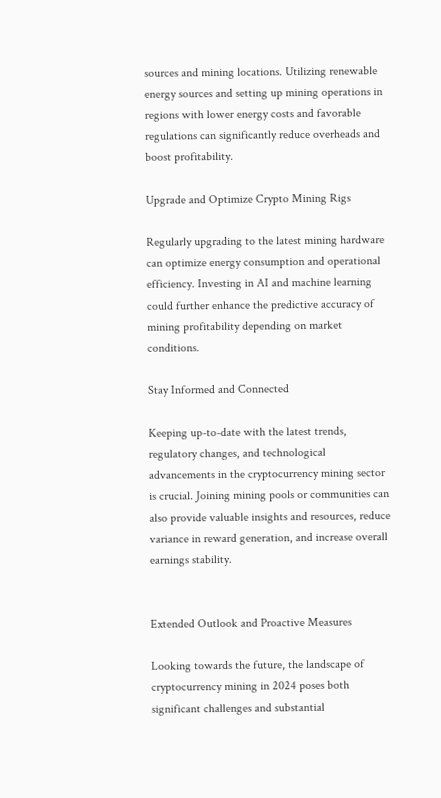sources and mining locations. Utilizing renewable energy sources and setting up mining operations in regions with lower energy costs and favorable regulations can significantly reduce overheads and boost profitability.

Upgrade and Optimize Crypto Mining Rigs

Regularly upgrading to the latest mining hardware can optimize energy consumption and operational efficiency. Investing in AI and machine learning could further enhance the predictive accuracy of mining profitability depending on market conditions.

Stay Informed and Connected

Keeping up-to-date with the latest trends, regulatory changes, and technological advancements in the cryptocurrency mining sector is crucial. Joining mining pools or communities can also provide valuable insights and resources, reduce variance in reward generation, and increase overall earnings stability.


Extended Outlook and Proactive Measures

Looking towards the future, the landscape of cryptocurrency mining in 2024 poses both significant challenges and substantial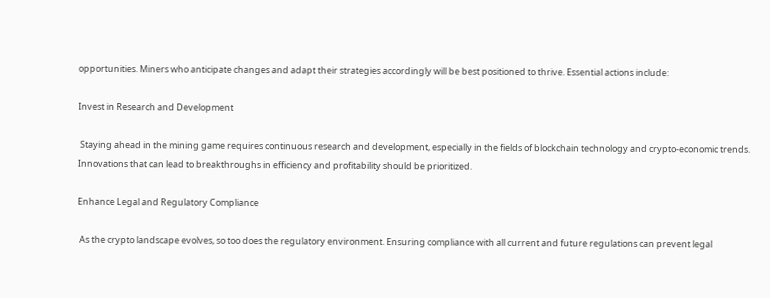opportunities. Miners who anticipate changes and adapt their strategies accordingly will be best positioned to thrive. Essential actions include:

Invest in Research and Development

 Staying ahead in the mining game requires continuous research and development, especially in the fields of blockchain technology and crypto-economic trends. Innovations that can lead to breakthroughs in efficiency and profitability should be prioritized.

Enhance Legal and Regulatory Compliance

 As the crypto landscape evolves, so too does the regulatory environment. Ensuring compliance with all current and future regulations can prevent legal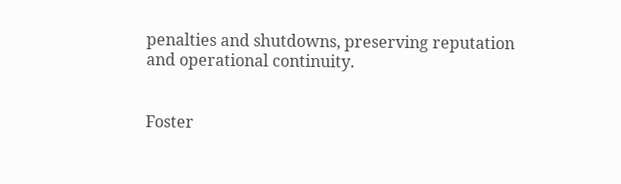penalties and shutdowns, preserving reputation and operational continuity.


Foster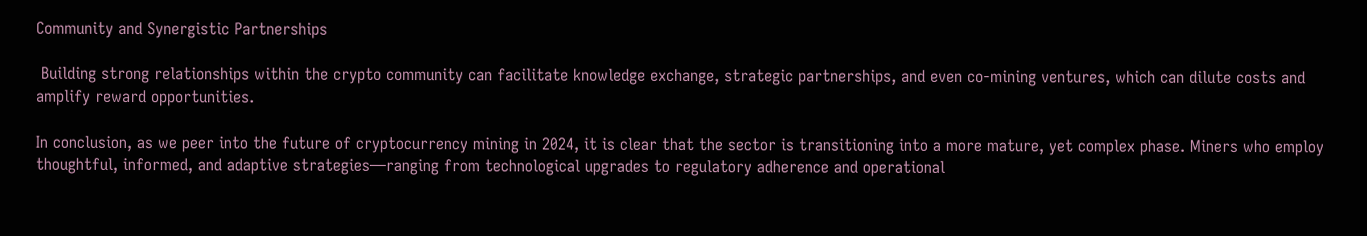Community and Synergistic Partnerships

 Building strong relationships within the crypto community can facilitate knowledge exchange, strategic partnerships, and even co-mining ventures, which can dilute costs and amplify reward opportunities.

In conclusion, as we peer into the future of cryptocurrency mining in 2024, it is clear that the sector is transitioning into a more mature, yet complex phase. Miners who employ thoughtful, informed, and adaptive strategies—ranging from technological upgrades to regulatory adherence and operational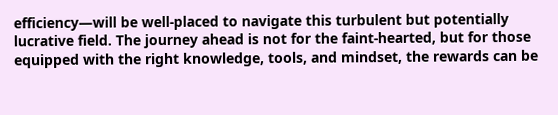efficiency—will be well-placed to navigate this turbulent but potentially lucrative field. The journey ahead is not for the faint-hearted, but for those equipped with the right knowledge, tools, and mindset, the rewards can be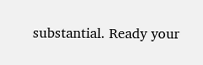substantial. Ready your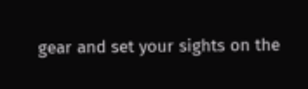gear and set your sights on the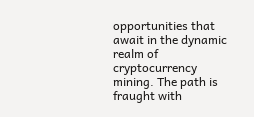opportunities that await in the dynamic realm of cryptocurrency mining. The path is fraught with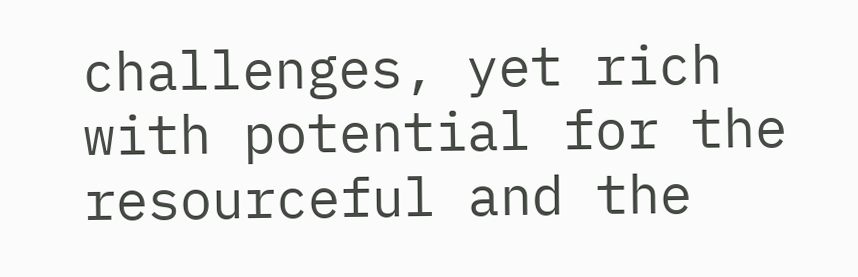challenges, yet rich with potential for the resourceful and the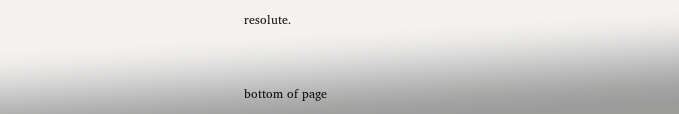resolute.


bottom of page